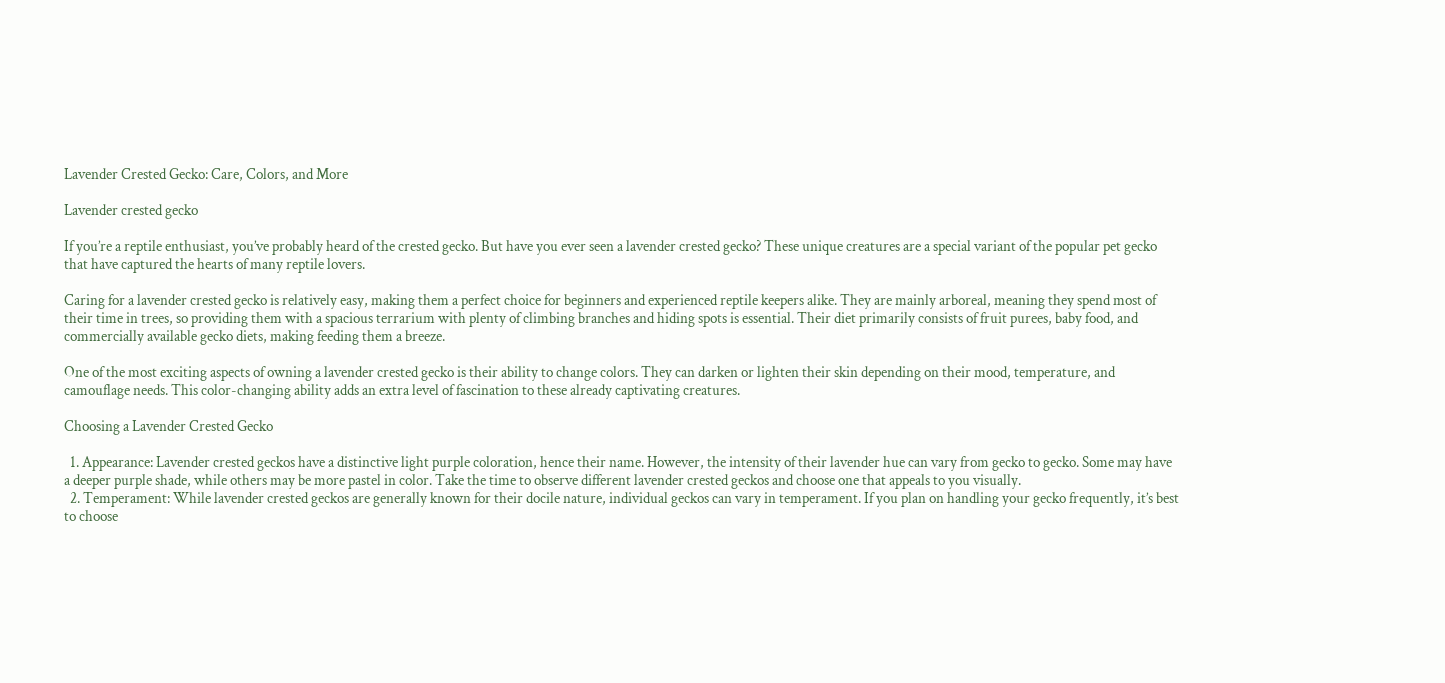Lavender Crested Gecko: Care, Colors, and More

Lavender crested gecko

If you’re a reptile enthusiast, you’ve probably heard of the crested gecko. But have you ever seen a lavender crested gecko? These unique creatures are a special variant of the popular pet gecko that have captured the hearts of many reptile lovers.

Caring for a lavender crested gecko is relatively easy, making them a perfect choice for beginners and experienced reptile keepers alike. They are mainly arboreal, meaning they spend most of their time in trees, so providing them with a spacious terrarium with plenty of climbing branches and hiding spots is essential. Their diet primarily consists of fruit purees, baby food, and commercially available gecko diets, making feeding them a breeze.

One of the most exciting aspects of owning a lavender crested gecko is their ability to change colors. They can darken or lighten their skin depending on their mood, temperature, and camouflage needs. This color-changing ability adds an extra level of fascination to these already captivating creatures.

Choosing a Lavender Crested Gecko

  1. Appearance: Lavender crested geckos have a distinctive light purple coloration, hence their name. However, the intensity of their lavender hue can vary from gecko to gecko. Some may have a deeper purple shade, while others may be more pastel in color. Take the time to observe different lavender crested geckos and choose one that appeals to you visually.
  2. Temperament: While lavender crested geckos are generally known for their docile nature, individual geckos can vary in temperament. If you plan on handling your gecko frequently, it’s best to choose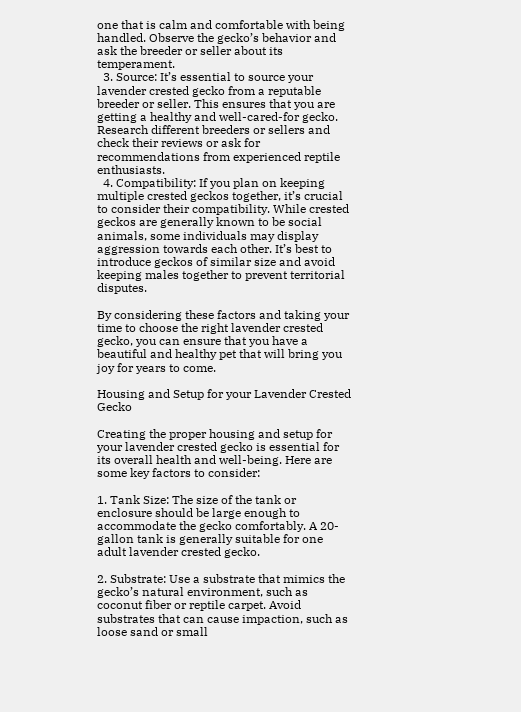one that is calm and comfortable with being handled. Observe the gecko’s behavior and ask the breeder or seller about its temperament.
  3. Source: It’s essential to source your lavender crested gecko from a reputable breeder or seller. This ensures that you are getting a healthy and well-cared-for gecko. Research different breeders or sellers and check their reviews or ask for recommendations from experienced reptile enthusiasts.
  4. Compatibility: If you plan on keeping multiple crested geckos together, it’s crucial to consider their compatibility. While crested geckos are generally known to be social animals, some individuals may display aggression towards each other. It’s best to introduce geckos of similar size and avoid keeping males together to prevent territorial disputes.

By considering these factors and taking your time to choose the right lavender crested gecko, you can ensure that you have a beautiful and healthy pet that will bring you joy for years to come.

Housing and Setup for your Lavender Crested Gecko

Creating the proper housing and setup for your lavender crested gecko is essential for its overall health and well-being. Here are some key factors to consider:

1. Tank Size: The size of the tank or enclosure should be large enough to accommodate the gecko comfortably. A 20-gallon tank is generally suitable for one adult lavender crested gecko.

2. Substrate: Use a substrate that mimics the gecko’s natural environment, such as coconut fiber or reptile carpet. Avoid substrates that can cause impaction, such as loose sand or small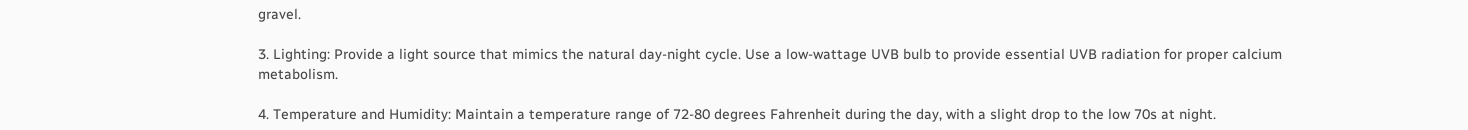gravel.

3. Lighting: Provide a light source that mimics the natural day-night cycle. Use a low-wattage UVB bulb to provide essential UVB radiation for proper calcium metabolism.

4. Temperature and Humidity: Maintain a temperature range of 72-80 degrees Fahrenheit during the day, with a slight drop to the low 70s at night.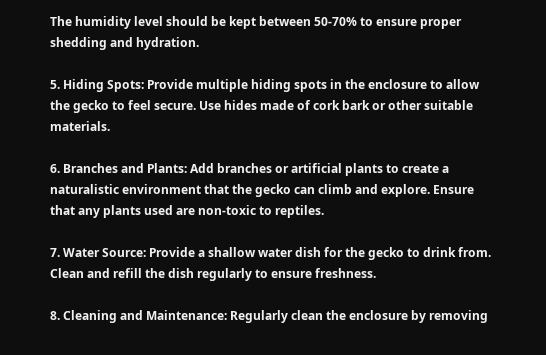The humidity level should be kept between 50-70% to ensure proper shedding and hydration.

5. Hiding Spots: Provide multiple hiding spots in the enclosure to allow the gecko to feel secure. Use hides made of cork bark or other suitable materials.

6. Branches and Plants: Add branches or artificial plants to create a naturalistic environment that the gecko can climb and explore. Ensure that any plants used are non-toxic to reptiles.

7. Water Source: Provide a shallow water dish for the gecko to drink from. Clean and refill the dish regularly to ensure freshness.

8. Cleaning and Maintenance: Regularly clean the enclosure by removing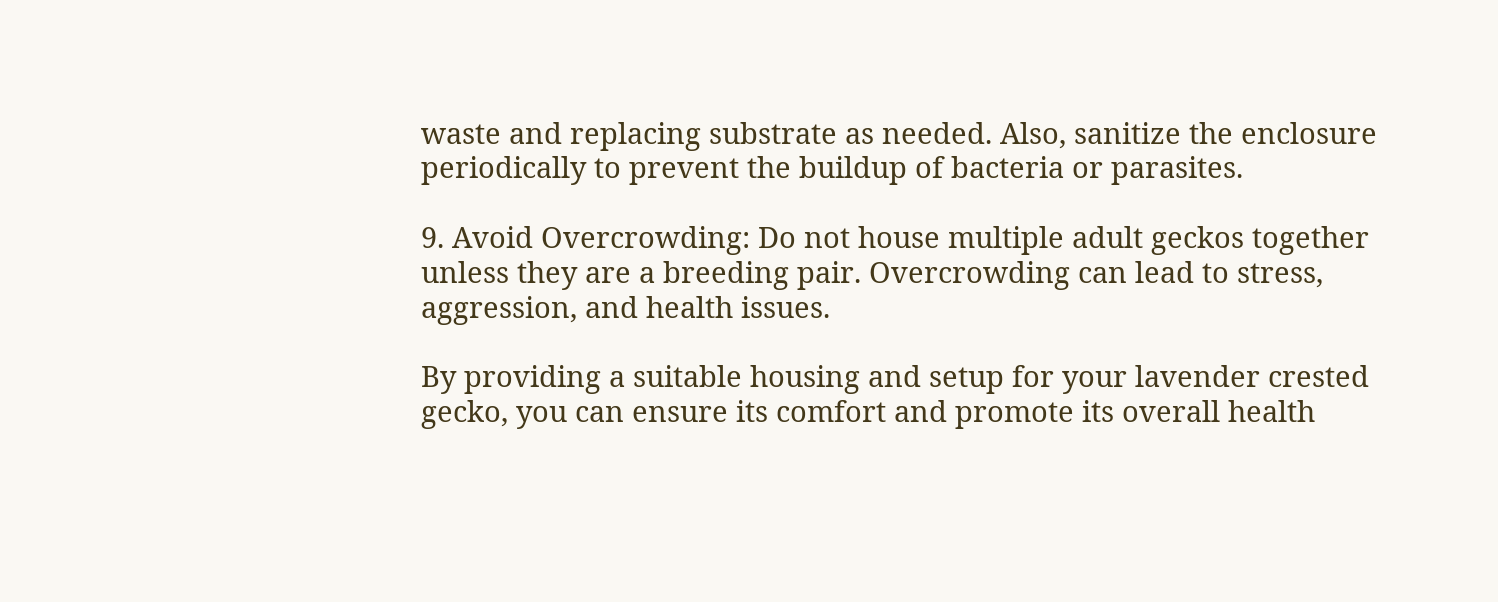waste and replacing substrate as needed. Also, sanitize the enclosure periodically to prevent the buildup of bacteria or parasites.

9. Avoid Overcrowding: Do not house multiple adult geckos together unless they are a breeding pair. Overcrowding can lead to stress, aggression, and health issues.

By providing a suitable housing and setup for your lavender crested gecko, you can ensure its comfort and promote its overall health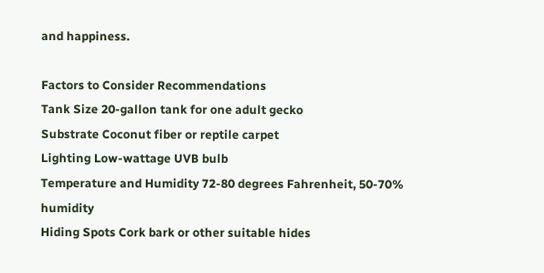and happiness.

Factors to Consider Recommendations
Tank Size 20-gallon tank for one adult gecko
Substrate Coconut fiber or reptile carpet
Lighting Low-wattage UVB bulb
Temperature and Humidity 72-80 degrees Fahrenheit, 50-70% humidity
Hiding Spots Cork bark or other suitable hides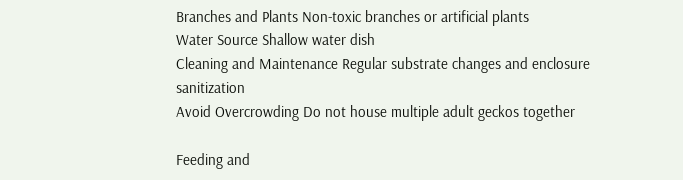Branches and Plants Non-toxic branches or artificial plants
Water Source Shallow water dish
Cleaning and Maintenance Regular substrate changes and enclosure sanitization
Avoid Overcrowding Do not house multiple adult geckos together

Feeding and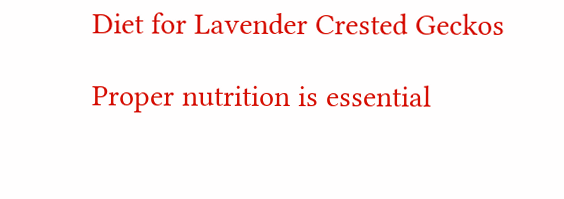Diet for Lavender Crested Geckos

Proper nutrition is essential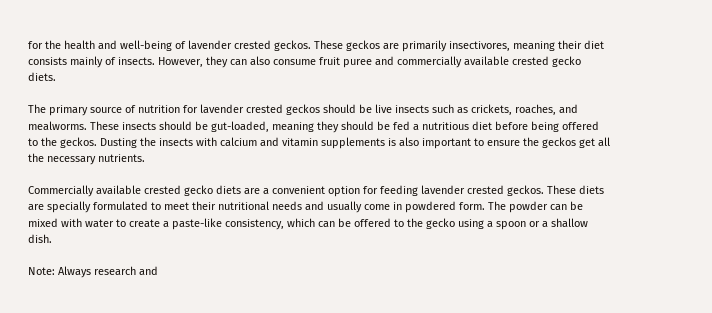for the health and well-being of lavender crested geckos. These geckos are primarily insectivores, meaning their diet consists mainly of insects. However, they can also consume fruit puree and commercially available crested gecko diets.

The primary source of nutrition for lavender crested geckos should be live insects such as crickets, roaches, and mealworms. These insects should be gut-loaded, meaning they should be fed a nutritious diet before being offered to the geckos. Dusting the insects with calcium and vitamin supplements is also important to ensure the geckos get all the necessary nutrients.

Commercially available crested gecko diets are a convenient option for feeding lavender crested geckos. These diets are specially formulated to meet their nutritional needs and usually come in powdered form. The powder can be mixed with water to create a paste-like consistency, which can be offered to the gecko using a spoon or a shallow dish.

Note: Always research and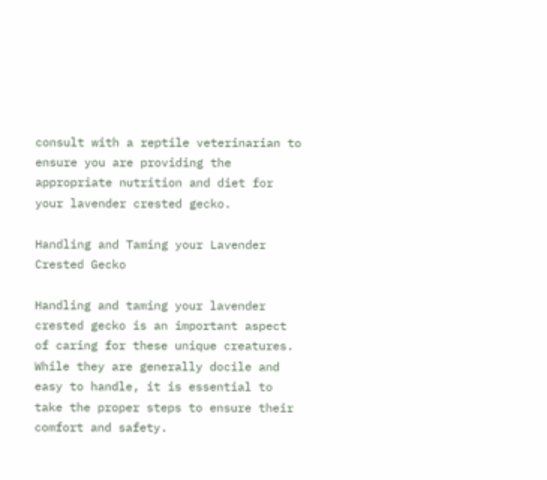consult with a reptile veterinarian to ensure you are providing the appropriate nutrition and diet for your lavender crested gecko.

Handling and Taming your Lavender Crested Gecko

Handling and taming your lavender crested gecko is an important aspect of caring for these unique creatures. While they are generally docile and easy to handle, it is essential to take the proper steps to ensure their comfort and safety.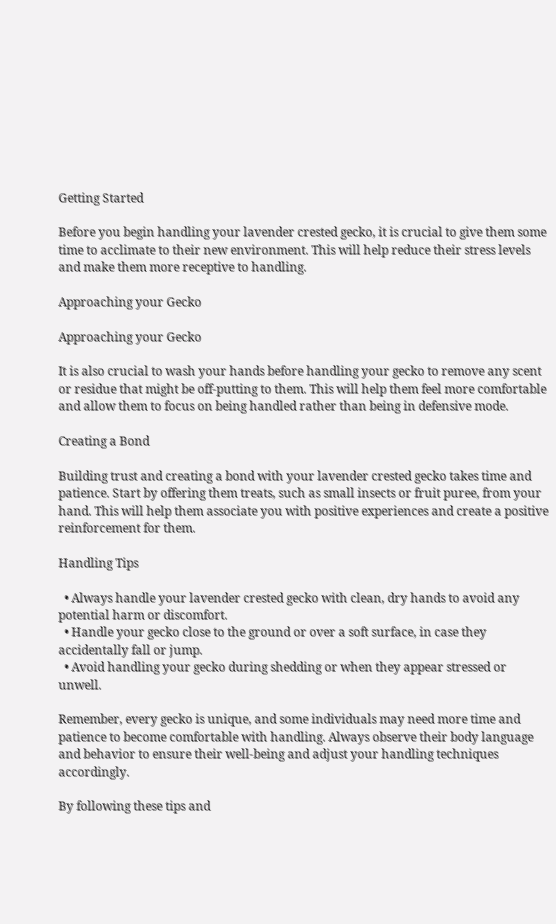Getting Started

Before you begin handling your lavender crested gecko, it is crucial to give them some time to acclimate to their new environment. This will help reduce their stress levels and make them more receptive to handling.

Approaching your Gecko

Approaching your Gecko

It is also crucial to wash your hands before handling your gecko to remove any scent or residue that might be off-putting to them. This will help them feel more comfortable and allow them to focus on being handled rather than being in defensive mode.

Creating a Bond

Building trust and creating a bond with your lavender crested gecko takes time and patience. Start by offering them treats, such as small insects or fruit puree, from your hand. This will help them associate you with positive experiences and create a positive reinforcement for them.

Handling Tips

  • Always handle your lavender crested gecko with clean, dry hands to avoid any potential harm or discomfort.
  • Handle your gecko close to the ground or over a soft surface, in case they accidentally fall or jump.
  • Avoid handling your gecko during shedding or when they appear stressed or unwell.

Remember, every gecko is unique, and some individuals may need more time and patience to become comfortable with handling. Always observe their body language and behavior to ensure their well-being and adjust your handling techniques accordingly.

By following these tips and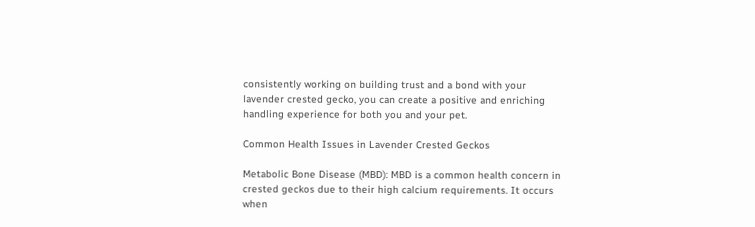consistently working on building trust and a bond with your lavender crested gecko, you can create a positive and enriching handling experience for both you and your pet.

Common Health Issues in Lavender Crested Geckos

Metabolic Bone Disease (MBD): MBD is a common health concern in crested geckos due to their high calcium requirements. It occurs when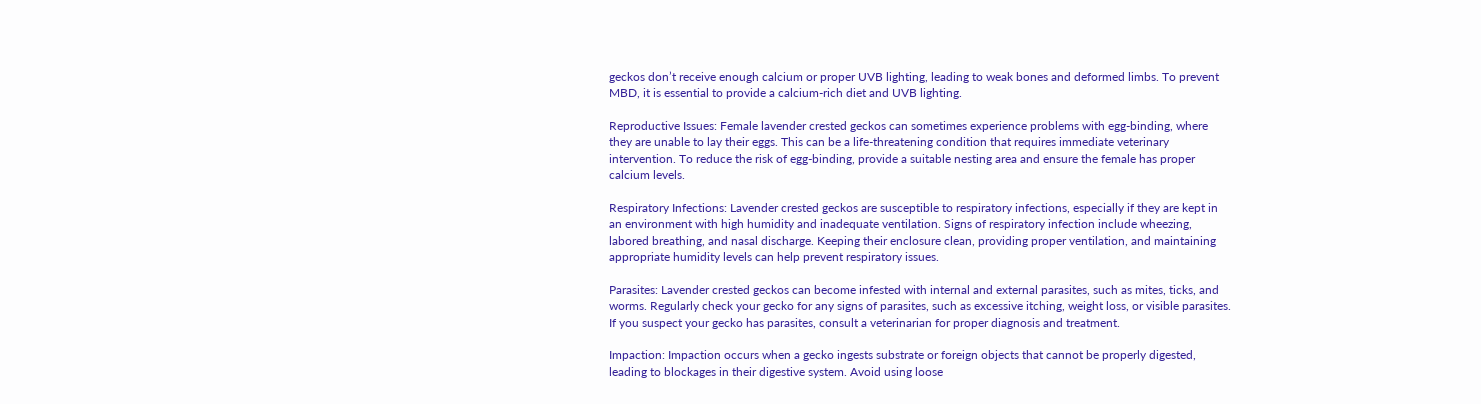geckos don’t receive enough calcium or proper UVB lighting, leading to weak bones and deformed limbs. To prevent MBD, it is essential to provide a calcium-rich diet and UVB lighting.

Reproductive Issues: Female lavender crested geckos can sometimes experience problems with egg-binding, where they are unable to lay their eggs. This can be a life-threatening condition that requires immediate veterinary intervention. To reduce the risk of egg-binding, provide a suitable nesting area and ensure the female has proper calcium levels.

Respiratory Infections: Lavender crested geckos are susceptible to respiratory infections, especially if they are kept in an environment with high humidity and inadequate ventilation. Signs of respiratory infection include wheezing, labored breathing, and nasal discharge. Keeping their enclosure clean, providing proper ventilation, and maintaining appropriate humidity levels can help prevent respiratory issues.

Parasites: Lavender crested geckos can become infested with internal and external parasites, such as mites, ticks, and worms. Regularly check your gecko for any signs of parasites, such as excessive itching, weight loss, or visible parasites. If you suspect your gecko has parasites, consult a veterinarian for proper diagnosis and treatment.

Impaction: Impaction occurs when a gecko ingests substrate or foreign objects that cannot be properly digested, leading to blockages in their digestive system. Avoid using loose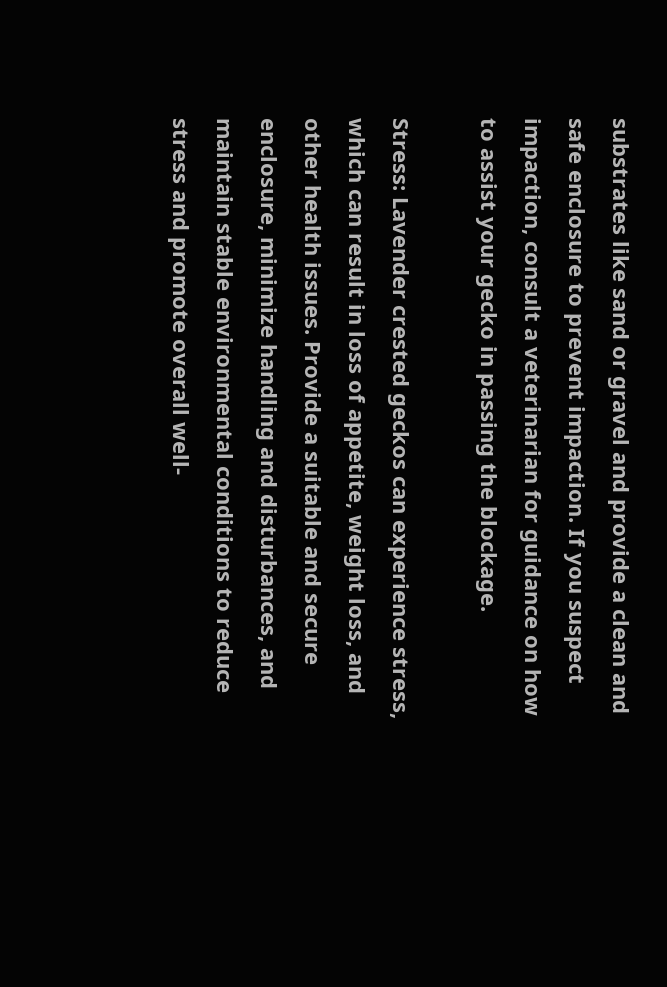substrates like sand or gravel and provide a clean and safe enclosure to prevent impaction. If you suspect impaction, consult a veterinarian for guidance on how to assist your gecko in passing the blockage.

Stress: Lavender crested geckos can experience stress, which can result in loss of appetite, weight loss, and other health issues. Provide a suitable and secure enclosure, minimize handling and disturbances, and maintain stable environmental conditions to reduce stress and promote overall well-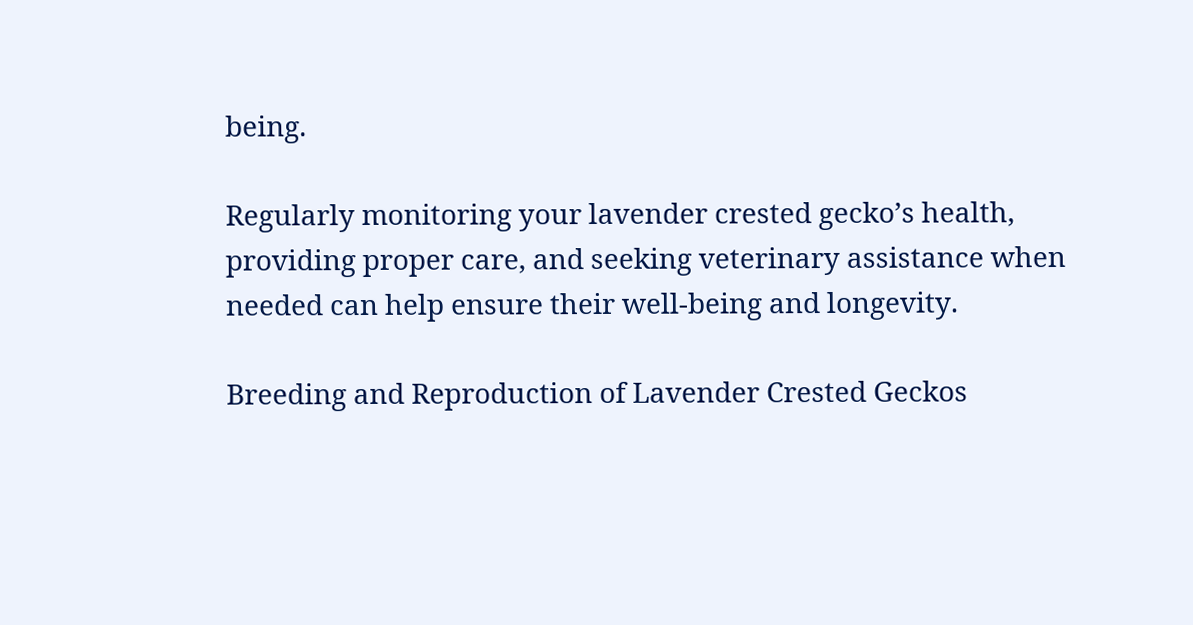being.

Regularly monitoring your lavender crested gecko’s health, providing proper care, and seeking veterinary assistance when needed can help ensure their well-being and longevity.

Breeding and Reproduction of Lavender Crested Geckos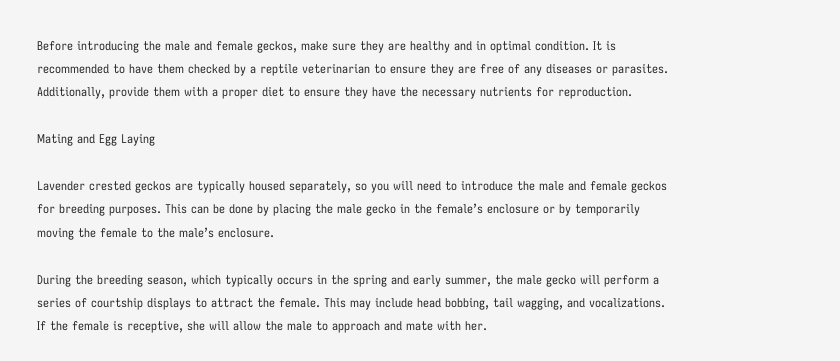Before introducing the male and female geckos, make sure they are healthy and in optimal condition. It is recommended to have them checked by a reptile veterinarian to ensure they are free of any diseases or parasites. Additionally, provide them with a proper diet to ensure they have the necessary nutrients for reproduction.

Mating and Egg Laying

Lavender crested geckos are typically housed separately, so you will need to introduce the male and female geckos for breeding purposes. This can be done by placing the male gecko in the female’s enclosure or by temporarily moving the female to the male’s enclosure.

During the breeding season, which typically occurs in the spring and early summer, the male gecko will perform a series of courtship displays to attract the female. This may include head bobbing, tail wagging, and vocalizations. If the female is receptive, she will allow the male to approach and mate with her.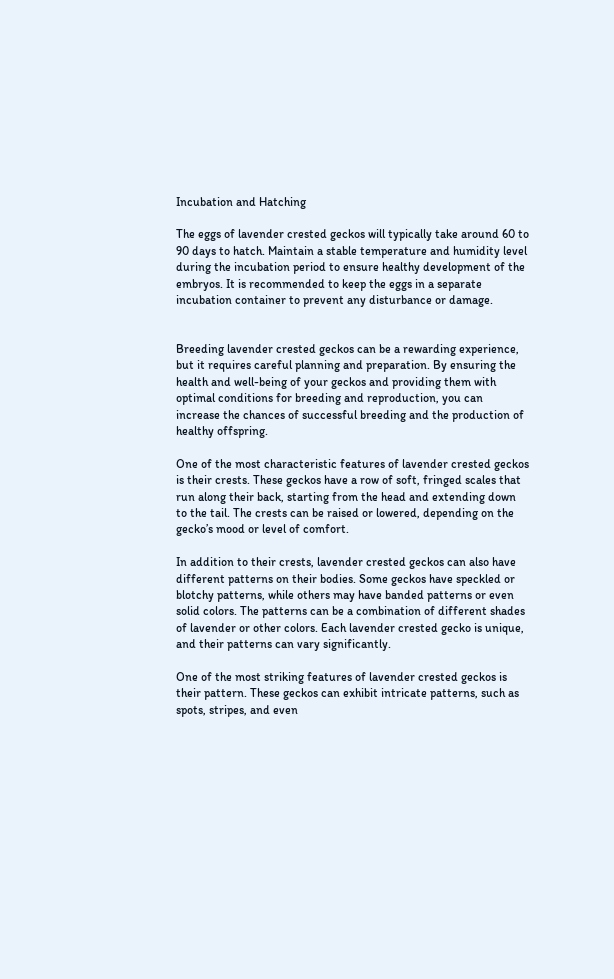Incubation and Hatching

The eggs of lavender crested geckos will typically take around 60 to 90 days to hatch. Maintain a stable temperature and humidity level during the incubation period to ensure healthy development of the embryos. It is recommended to keep the eggs in a separate incubation container to prevent any disturbance or damage.


Breeding lavender crested geckos can be a rewarding experience, but it requires careful planning and preparation. By ensuring the health and well-being of your geckos and providing them with optimal conditions for breeding and reproduction, you can increase the chances of successful breeding and the production of healthy offspring.

One of the most characteristic features of lavender crested geckos is their crests. These geckos have a row of soft, fringed scales that run along their back, starting from the head and extending down to the tail. The crests can be raised or lowered, depending on the gecko’s mood or level of comfort.

In addition to their crests, lavender crested geckos can also have different patterns on their bodies. Some geckos have speckled or blotchy patterns, while others may have banded patterns or even solid colors. The patterns can be a combination of different shades of lavender or other colors. Each lavender crested gecko is unique, and their patterns can vary significantly.

One of the most striking features of lavender crested geckos is their pattern. These geckos can exhibit intricate patterns, such as spots, stripes, and even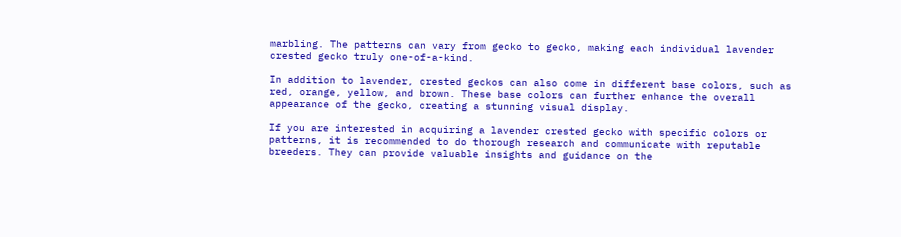marbling. The patterns can vary from gecko to gecko, making each individual lavender crested gecko truly one-of-a-kind.

In addition to lavender, crested geckos can also come in different base colors, such as red, orange, yellow, and brown. These base colors can further enhance the overall appearance of the gecko, creating a stunning visual display.

If you are interested in acquiring a lavender crested gecko with specific colors or patterns, it is recommended to do thorough research and communicate with reputable breeders. They can provide valuable insights and guidance on the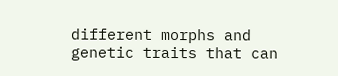different morphs and genetic traits that can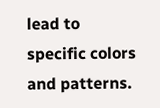lead to specific colors and patterns.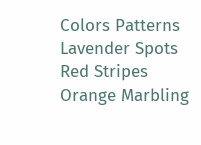Colors Patterns
Lavender Spots
Red Stripes
Orange Marbling